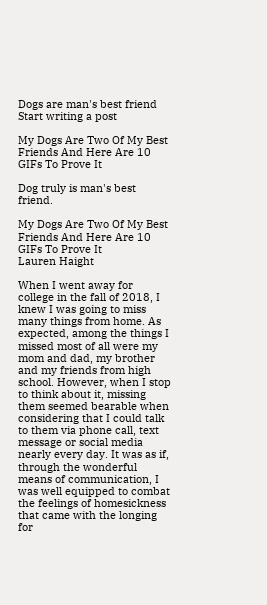Dogs are man's best friend
Start writing a post

My Dogs Are Two Of My Best Friends And Here Are 10 GIFs To Prove It

Dog truly is man's best friend.

My Dogs Are Two Of My Best Friends And Here Are 10 GIFs To Prove It
Lauren Haight

When I went away for college in the fall of 2018, I knew I was going to miss many things from home. As expected, among the things I missed most of all were my mom and dad, my brother and my friends from high school. However, when I stop to think about it, missing them seemed bearable when considering that I could talk to them via phone call, text message or social media nearly every day. It was as if, through the wonderful means of communication, I was well equipped to combat the feelings of homesickness that came with the longing for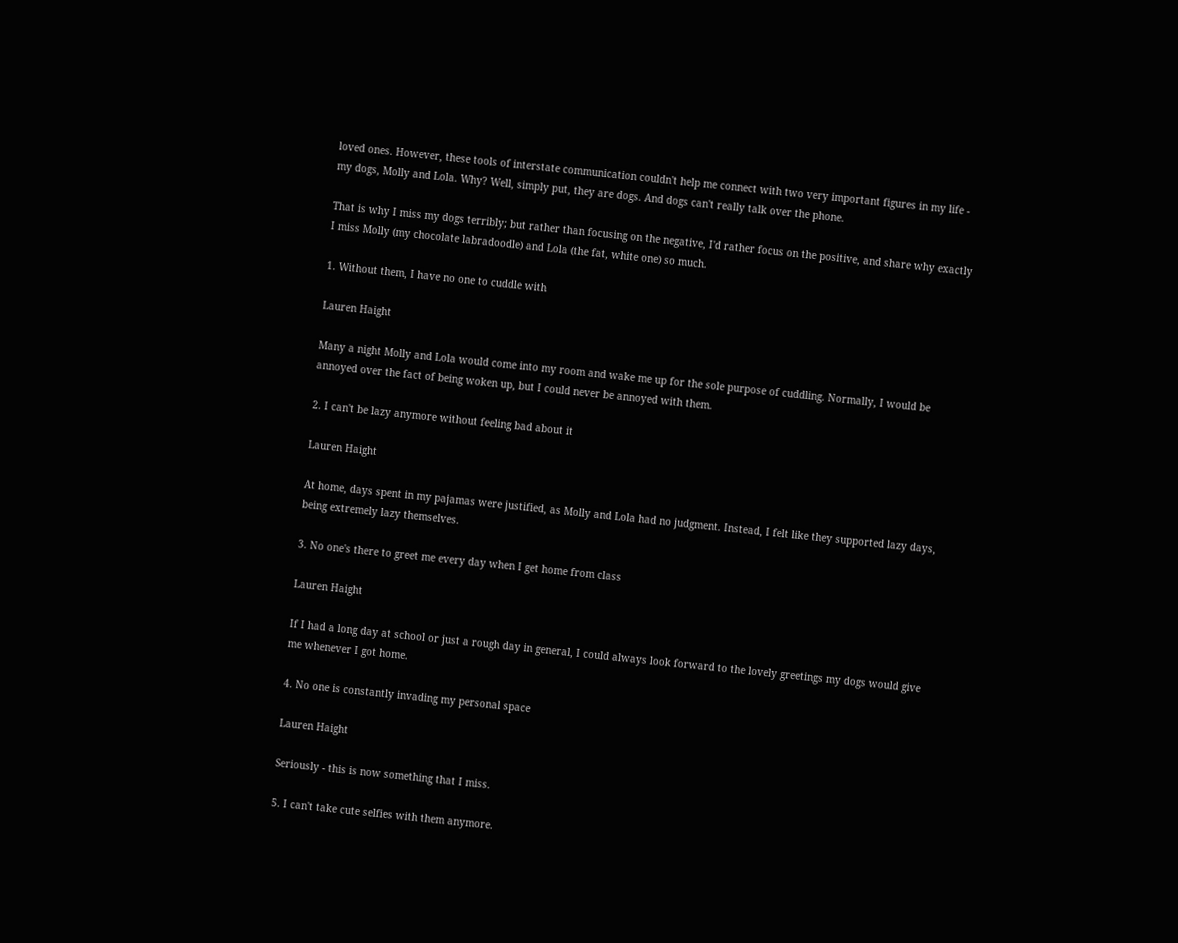loved ones. However, these tools of interstate communication couldn't help me connect with two very important figures in my life - my dogs, Molly and Lola. Why? Well, simply put, they are dogs. And dogs can't really talk over the phone.

That is why I miss my dogs terribly; but rather than focusing on the negative, I'd rather focus on the positive, and share why exactly I miss Molly (my chocolate labradoodle) and Lola (the fat, white one) so much.

1. Without them, I have no one to cuddle with

Lauren Haight

Many a night Molly and Lola would come into my room and wake me up for the sole purpose of cuddling. Normally, I would be annoyed over the fact of being woken up, but I could never be annoyed with them.

2. I can't be lazy anymore without feeling bad about it

Lauren Haight

At home, days spent in my pajamas were justified, as Molly and Lola had no judgment. Instead, I felt like they supported lazy days, being extremely lazy themselves.

3. No one's there to greet me every day when I get home from class

Lauren Haight

If I had a long day at school or just a rough day in general, I could always look forward to the lovely greetings my dogs would give me whenever I got home.

4. No one is constantly invading my personal space

Lauren Haight

Seriously - this is now something that I miss.

5. I can't take cute selfies with them anymore.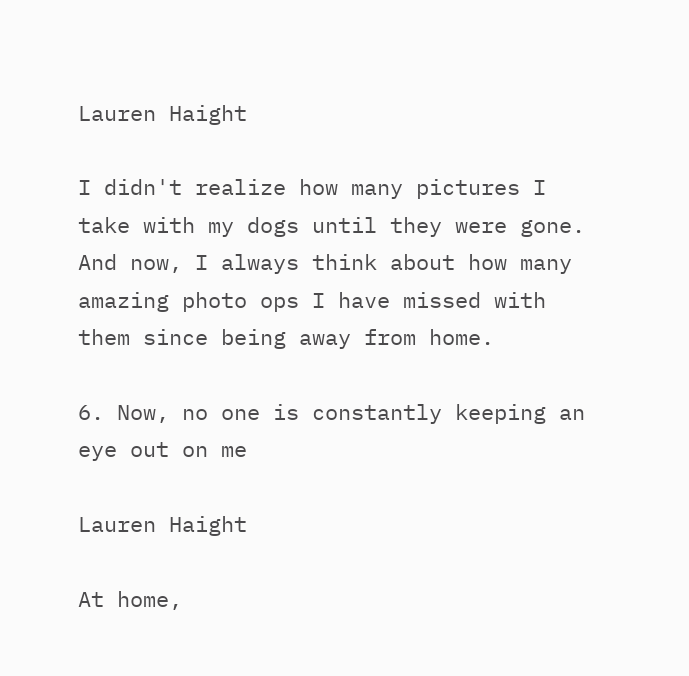Lauren Haight

I didn't realize how many pictures I take with my dogs until they were gone. And now, I always think about how many amazing photo ops I have missed with them since being away from home.

6. Now, no one is constantly keeping an eye out on me

Lauren Haight

At home,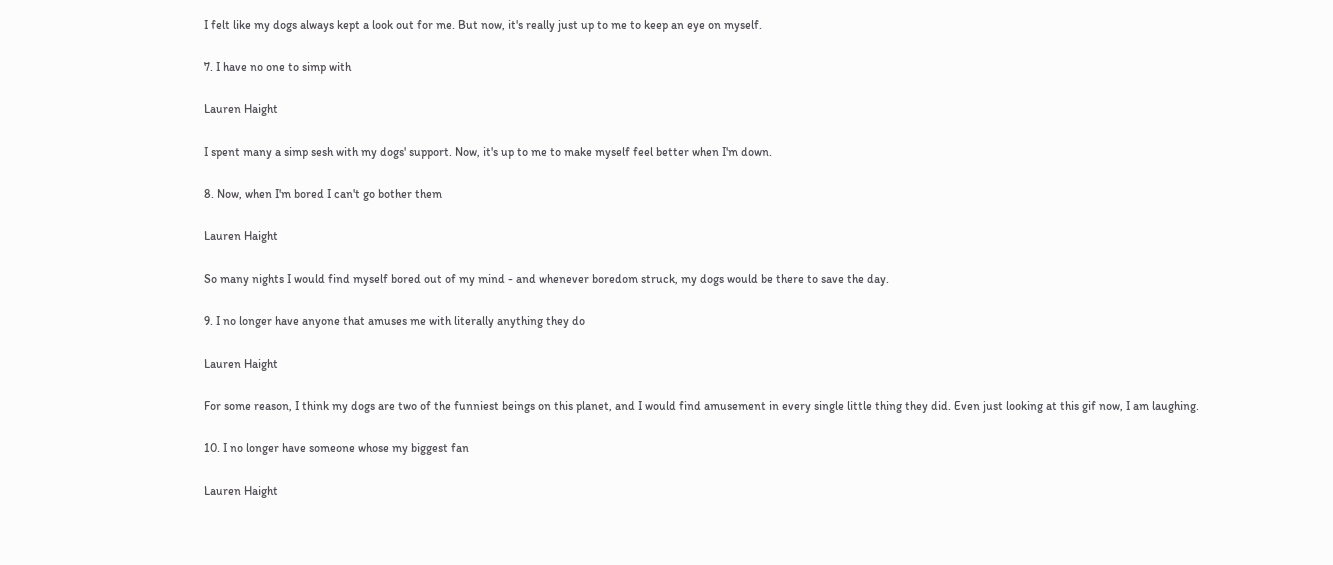I felt like my dogs always kept a look out for me. But now, it's really just up to me to keep an eye on myself.

7. I have no one to simp with

Lauren Haight

I spent many a simp sesh with my dogs' support. Now, it's up to me to make myself feel better when I'm down.

8. Now, when I'm bored I can't go bother them

Lauren Haight

So many nights I would find myself bored out of my mind - and whenever boredom struck, my dogs would be there to save the day.

9. I no longer have anyone that amuses me with literally anything they do

Lauren Haight

For some reason, I think my dogs are two of the funniest beings on this planet, and I would find amusement in every single little thing they did. Even just looking at this gif now, I am laughing.

10. I no longer have someone whose my biggest fan

Lauren Haight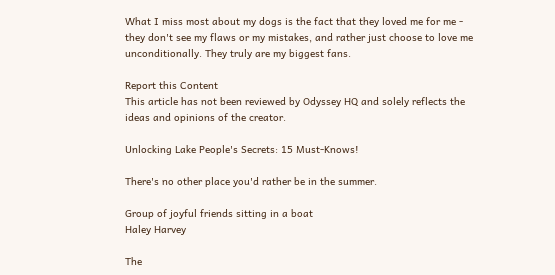What I miss most about my dogs is the fact that they loved me for me - they don't see my flaws or my mistakes, and rather just choose to love me unconditionally. They truly are my biggest fans.

Report this Content
This article has not been reviewed by Odyssey HQ and solely reflects the ideas and opinions of the creator.

Unlocking Lake People's Secrets: 15 Must-Knows!

There's no other place you'd rather be in the summer.

Group of joyful friends sitting in a boat
Haley Harvey

The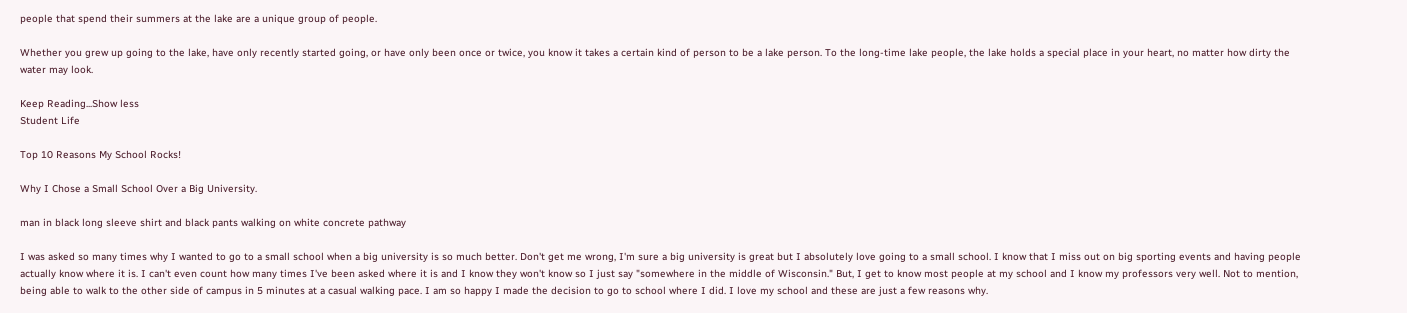people that spend their summers at the lake are a unique group of people.

Whether you grew up going to the lake, have only recently started going, or have only been once or twice, you know it takes a certain kind of person to be a lake person. To the long-time lake people, the lake holds a special place in your heart, no matter how dirty the water may look.

Keep Reading...Show less
Student Life

Top 10 Reasons My School Rocks!

Why I Chose a Small School Over a Big University.

man in black long sleeve shirt and black pants walking on white concrete pathway

I was asked so many times why I wanted to go to a small school when a big university is so much better. Don't get me wrong, I'm sure a big university is great but I absolutely love going to a small school. I know that I miss out on big sporting events and having people actually know where it is. I can't even count how many times I've been asked where it is and I know they won't know so I just say "somewhere in the middle of Wisconsin." But, I get to know most people at my school and I know my professors very well. Not to mention, being able to walk to the other side of campus in 5 minutes at a casual walking pace. I am so happy I made the decision to go to school where I did. I love my school and these are just a few reasons why.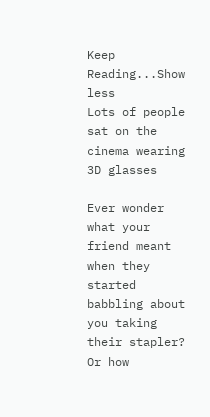Keep Reading...Show less
Lots of people sat on the cinema wearing 3D glasses

Ever wonder what your friend meant when they started babbling about you taking their stapler? Or how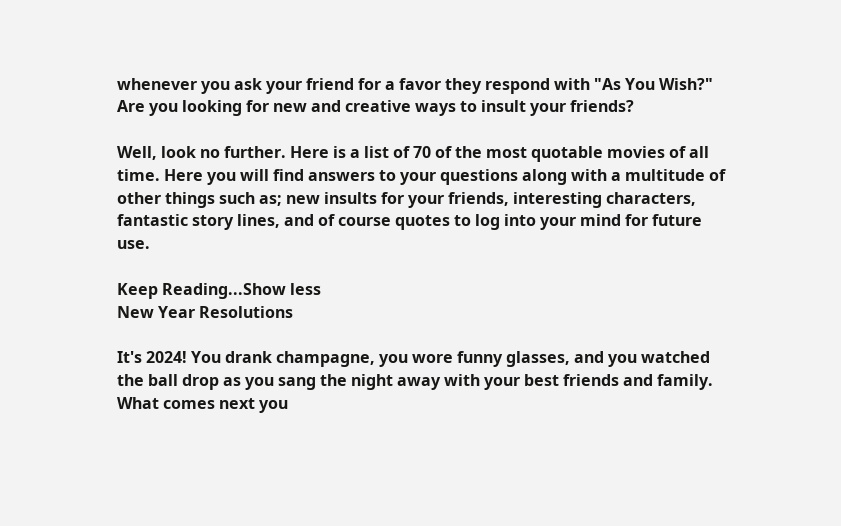whenever you ask your friend for a favor they respond with "As You Wish?" Are you looking for new and creative ways to insult your friends?

Well, look no further. Here is a list of 70 of the most quotable movies of all time. Here you will find answers to your questions along with a multitude of other things such as; new insults for your friends, interesting characters, fantastic story lines, and of course quotes to log into your mind for future use.

Keep Reading...Show less
New Year Resolutions

It's 2024! You drank champagne, you wore funny glasses, and you watched the ball drop as you sang the night away with your best friends and family. What comes next you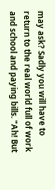may ask? Sadly you will have to return to the real world full of work and school and paying bills. "Ah! But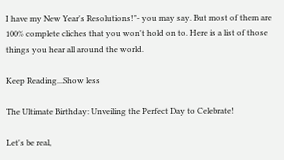I have my New Year's Resolutions!"- you may say. But most of them are 100% complete cliches that you won't hold on to. Here is a list of those things you hear all around the world.

Keep Reading...Show less

The Ultimate Birthday: Unveiling the Perfect Day to Celebrate!

Let's be real,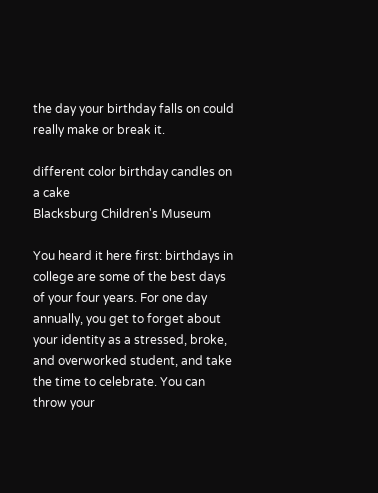the day your birthday falls on could really make or break it.

different color birthday candles on a cake
Blacksburg Children's Museum

You heard it here first: birthdays in college are some of the best days of your four years. For one day annually, you get to forget about your identity as a stressed, broke, and overworked student, and take the time to celebrate. You can throw your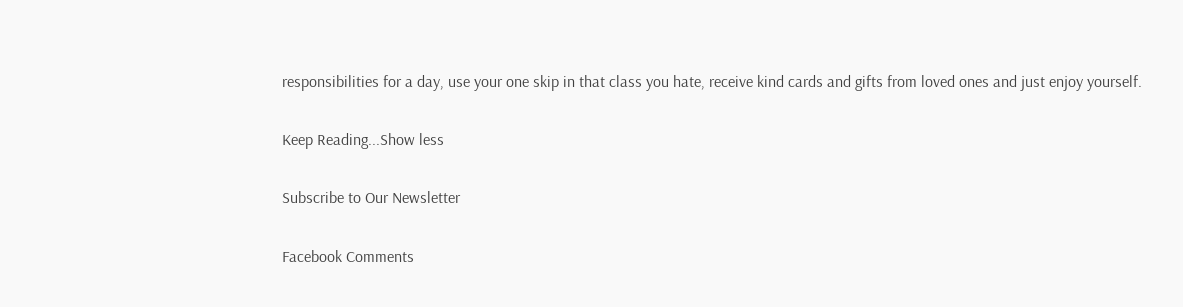responsibilities for a day, use your one skip in that class you hate, receive kind cards and gifts from loved ones and just enjoy yourself.

Keep Reading...Show less

Subscribe to Our Newsletter

Facebook Comments